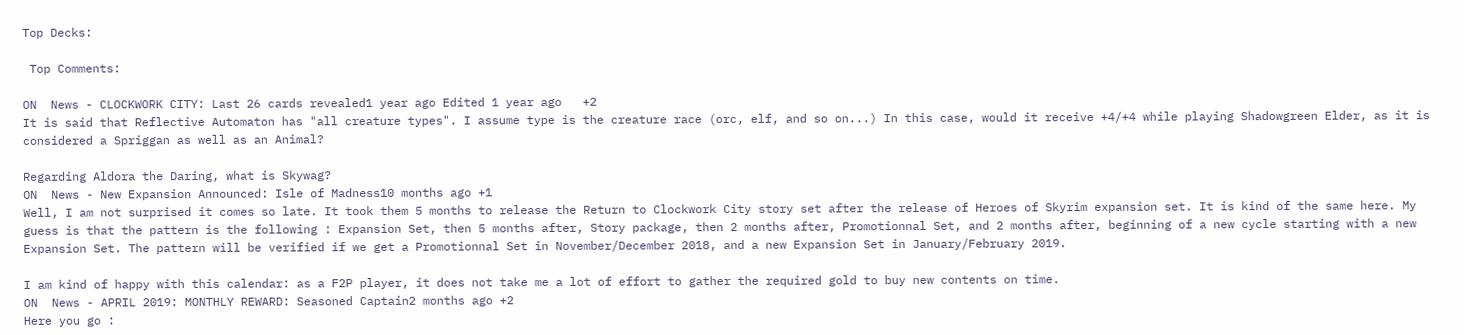Top Decks:

 Top Comments:

ON  News - CLOCKWORK CITY: Last 26 cards revealed1 year ago Edited 1 year ago   +2
It is said that Reflective Automaton has "all creature types". I assume type is the creature race (orc, elf, and so on...) In this case, would it receive +4/+4 while playing Shadowgreen Elder, as it is considered a Spriggan as well as an Animal?

Regarding Aldora the Daring, what is Skywag?
ON  News - New Expansion Announced: Isle of Madness10 months ago +1
Well, I am not surprised it comes so late. It took them 5 months to release the Return to Clockwork City story set after the release of Heroes of Skyrim expansion set. It is kind of the same here. My guess is that the pattern is the following : Expansion Set, then 5 months after, Story package, then 2 months after, Promotionnal Set, and 2 months after, beginning of a new cycle starting with a new Expansion Set. The pattern will be verified if we get a Promotionnal Set in November/December 2018, and a new Expansion Set in January/February 2019.

I am kind of happy with this calendar: as a F2P player, it does not take me a lot of effort to gather the required gold to buy new contents on time.
ON  News - APRIL 2019: MONTHLY REWARD: Seasoned Captain2 months ago +2
Here you go :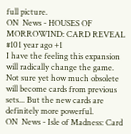full picture.
ON  News - HOUSES OF MORROWIND: CARD REVEAL #101 year ago +1
I have the feeling this expansion will radically change the game. Not sure yet how much obsolete will become cards from previous sets... But the new cards are definitely more powerful.
ON  News - Isle of Madness: Card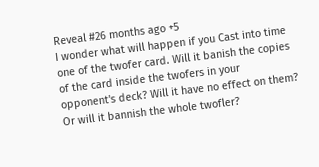Reveal #26 months ago +5
I wonder what will happen if you Cast into time one of the twofer card. Will it banish the copies of the card inside the twofers in your opponent's deck? Will it have no effect on them? Or will it bannish the whole twofler?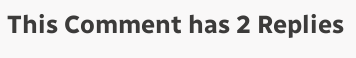This Comment has 2 Replies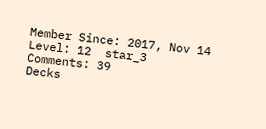Member Since: 2017, Nov 14
Level: 12  star_3
Comments: 39
Decks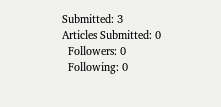Submitted: 3
Articles Submitted: 0
  Followers: 0
  Following: 0